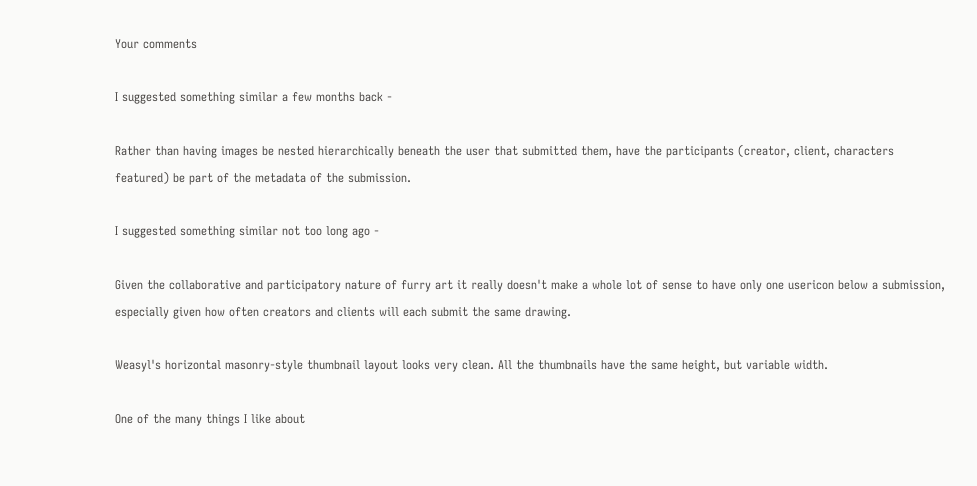Your comments

I suggested something similar a few months back -

Rather than having images be nested hierarchically beneath the user that submitted them, have the participants (creator, client, characters featured) be part of the metadata of the submission.

I suggested something similar not too long ago -

Given the collaborative and participatory nature of furry art it really doesn't make a whole lot of sense to have only one usericon below a submission, especially given how often creators and clients will each submit the same drawing.

Weasyl's horizontal masonry-style thumbnail layout looks very clean. All the thumbnails have the same height, but variable width.

One of the many things I like about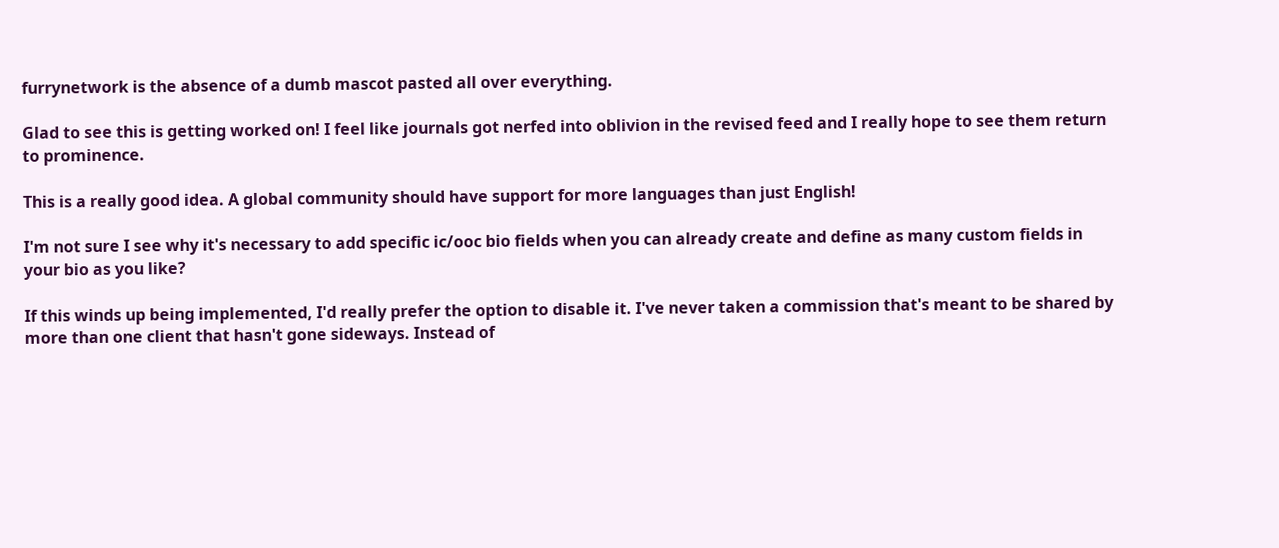furrynetwork is the absence of a dumb mascot pasted all over everything.

Glad to see this is getting worked on! I feel like journals got nerfed into oblivion in the revised feed and I really hope to see them return to prominence.

This is a really good idea. A global community should have support for more languages than just English!

I'm not sure I see why it's necessary to add specific ic/ooc bio fields when you can already create and define as many custom fields in your bio as you like?

If this winds up being implemented, I'd really prefer the option to disable it. I've never taken a commission that's meant to be shared by more than one client that hasn't gone sideways. Instead of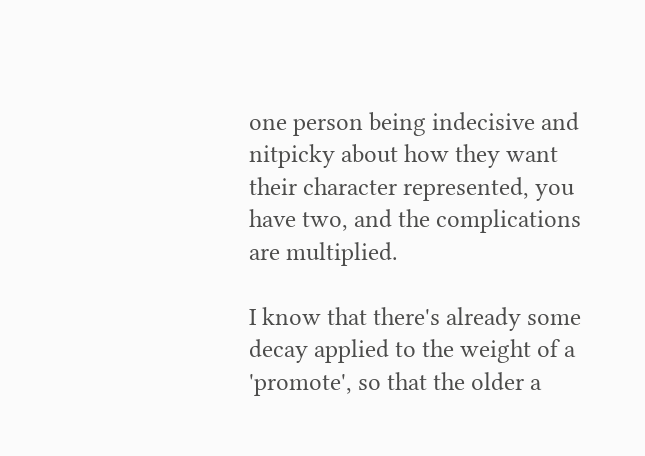one person being indecisive and nitpicky about how they want their character represented, you have two, and the complications are multiplied.

I know that there's already some decay applied to the weight of a 'promote', so that the older a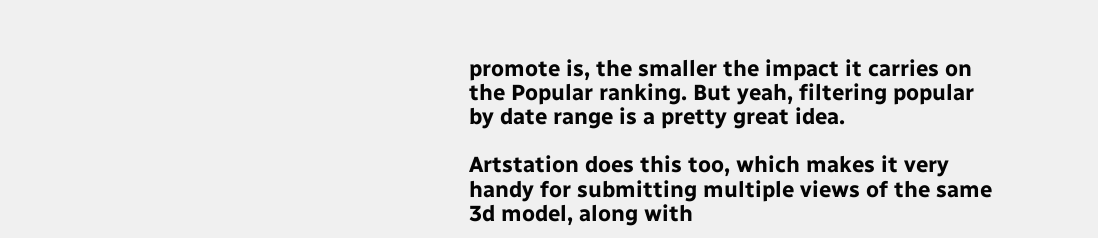promote is, the smaller the impact it carries on the Popular ranking. But yeah, filtering popular by date range is a pretty great idea.

Artstation does this too, which makes it very handy for submitting multiple views of the same 3d model, along with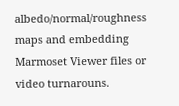albedo/normal/roughness maps and embedding Marmoset Viewer files or video turnarouns.